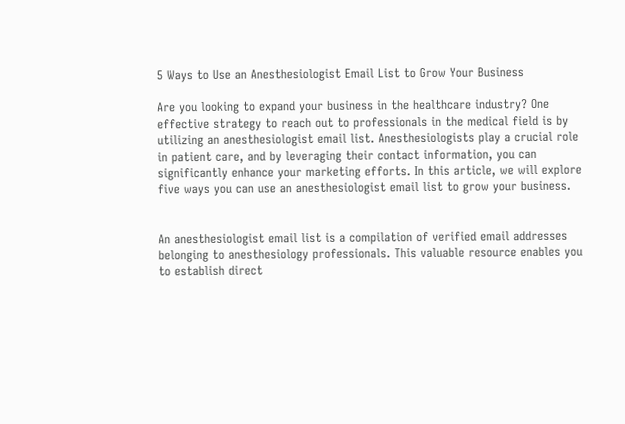5 Ways to Use an Anesthesiologist Email List to Grow Your Business

Are you looking to expand your business in the healthcare industry? One effective strategy to reach out to professionals in the medical field is by utilizing an anesthesiologist email list. Anesthesiologists play a crucial role in patient care, and by leveraging their contact information, you can significantly enhance your marketing efforts. In this article, we will explore five ways you can use an anesthesiologist email list to grow your business.


An anesthesiologist email list is a compilation of verified email addresses belonging to anesthesiology professionals. This valuable resource enables you to establish direct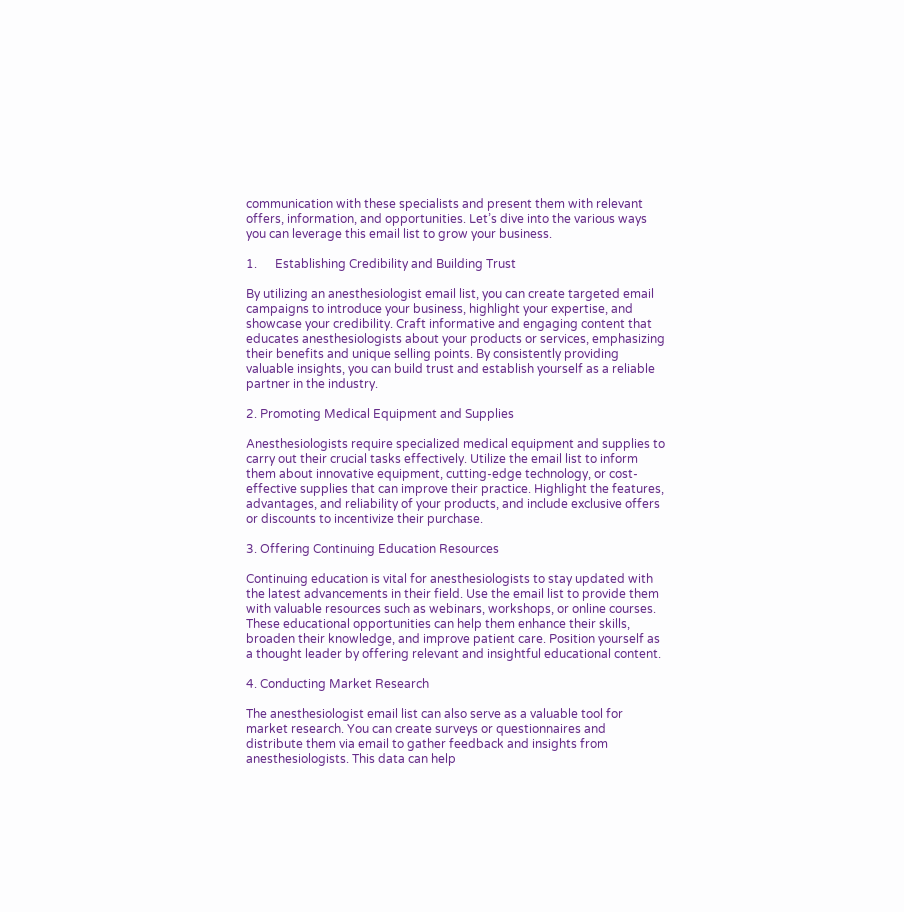communication with these specialists and present them with relevant offers, information, and opportunities. Let’s dive into the various ways you can leverage this email list to grow your business.

1.      Establishing Credibility and Building Trust

By utilizing an anesthesiologist email list, you can create targeted email campaigns to introduce your business, highlight your expertise, and showcase your credibility. Craft informative and engaging content that educates anesthesiologists about your products or services, emphasizing their benefits and unique selling points. By consistently providing valuable insights, you can build trust and establish yourself as a reliable partner in the industry.

2. Promoting Medical Equipment and Supplies

Anesthesiologists require specialized medical equipment and supplies to carry out their crucial tasks effectively. Utilize the email list to inform them about innovative equipment, cutting-edge technology, or cost-effective supplies that can improve their practice. Highlight the features, advantages, and reliability of your products, and include exclusive offers or discounts to incentivize their purchase.

3. Offering Continuing Education Resources

Continuing education is vital for anesthesiologists to stay updated with the latest advancements in their field. Use the email list to provide them with valuable resources such as webinars, workshops, or online courses. These educational opportunities can help them enhance their skills, broaden their knowledge, and improve patient care. Position yourself as a thought leader by offering relevant and insightful educational content.

4. Conducting Market Research

The anesthesiologist email list can also serve as a valuable tool for market research. You can create surveys or questionnaires and distribute them via email to gather feedback and insights from anesthesiologists. This data can help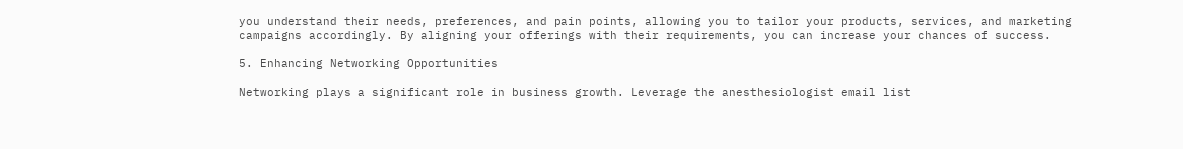you understand their needs, preferences, and pain points, allowing you to tailor your products, services, and marketing campaigns accordingly. By aligning your offerings with their requirements, you can increase your chances of success.

5. Enhancing Networking Opportunities

Networking plays a significant role in business growth. Leverage the anesthesiologist email list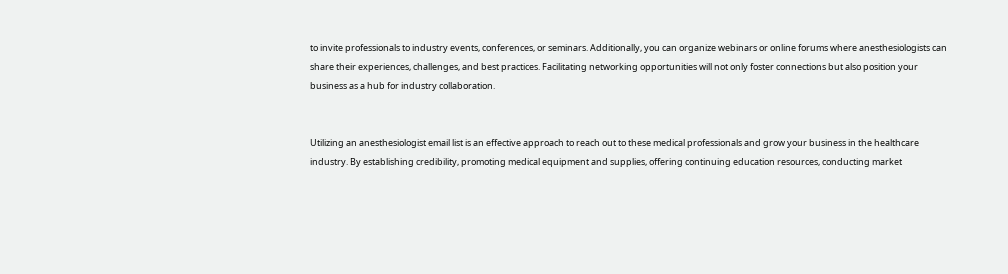to invite professionals to industry events, conferences, or seminars. Additionally, you can organize webinars or online forums where anesthesiologists can share their experiences, challenges, and best practices. Facilitating networking opportunities will not only foster connections but also position your business as a hub for industry collaboration.


Utilizing an anesthesiologist email list is an effective approach to reach out to these medical professionals and grow your business in the healthcare industry. By establishing credibility, promoting medical equipment and supplies, offering continuing education resources, conducting market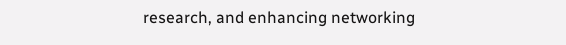research, and enhancing networking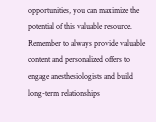opportunities, you can maximize the potential of this valuable resource. Remember to always provide valuable content and personalized offers to engage anesthesiologists and build long-term relationships